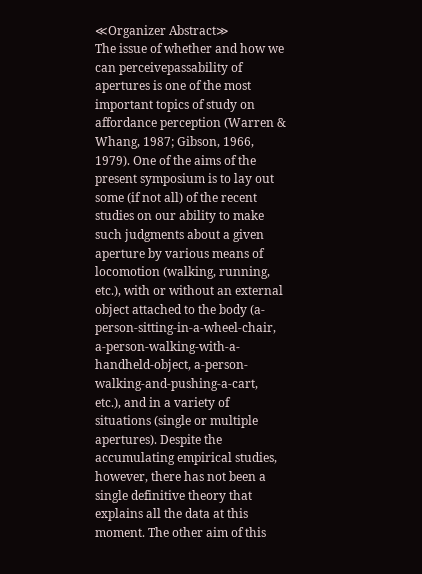≪Organizer Abstract≫
The issue of whether and how we can perceivepassability of apertures is one of the most important topics of study on affordance perception (Warren & Whang, 1987; Gibson, 1966, 1979). One of the aims of the present symposium is to lay out some (if not all) of the recent studies on our ability to make such judgments about a given aperture by various means of locomotion (walking, running, etc.), with or without an external object attached to the body (a-person-sitting-in-a-wheel-chair, a-person-walking-with-a-handheld-object, a-person-walking-and-pushing-a-cart, etc.), and in a variety of situations (single or multiple apertures). Despite the accumulating empirical studies, however, there has not been a single definitive theory that explains all the data at this moment. The other aim of this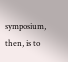symposium, then, is to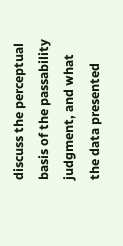discuss the perceptual basis of the passability judgment, and what the data presented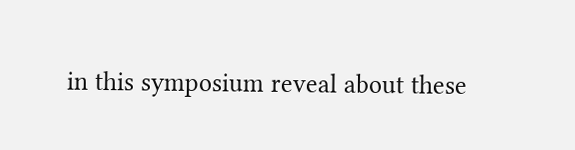in this symposium reveal about these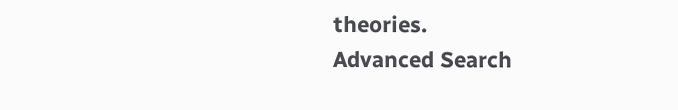theories.
Advanced Search